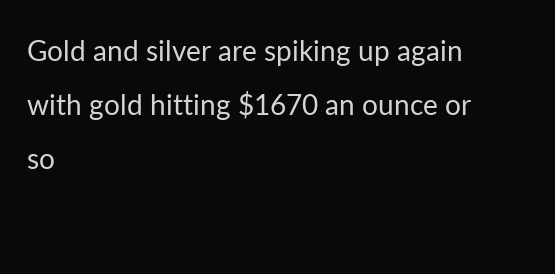Gold and silver are spiking up again with gold hitting $1670 an ounce or so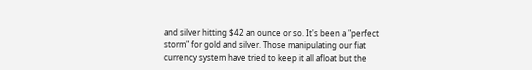and silver hitting $42 an ounce or so. It's been a "perfect storm" for gold and silver. Those manipulating our fiat currency system have tried to keep it all afloat but the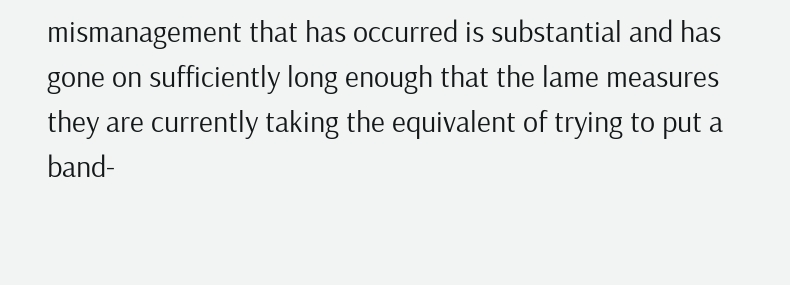mismanagement that has occurred is substantial and has gone on sufficiently long enough that the lame measures they are currently taking the equivalent of trying to put a band-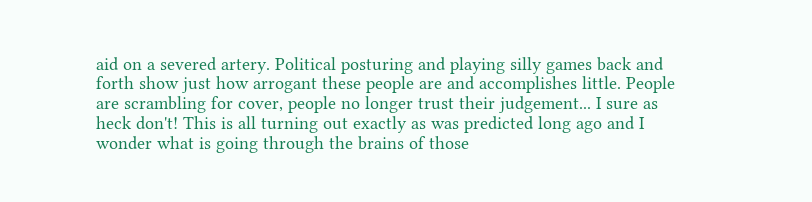aid on a severed artery. Political posturing and playing silly games back and forth show just how arrogant these people are and accomplishes little. People are scrambling for cover, people no longer trust their judgement... I sure as heck don't! This is all turning out exactly as was predicted long ago and I wonder what is going through the brains of those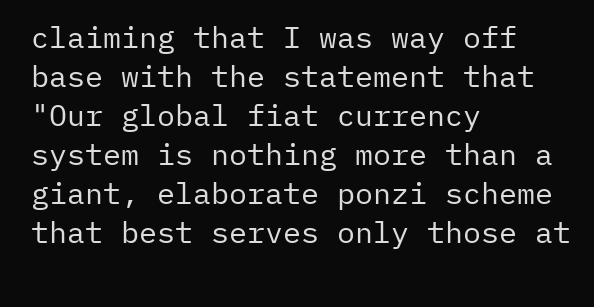claiming that I was way off base with the statement that "Our global fiat currency system is nothing more than a giant, elaborate ponzi scheme that best serves only those at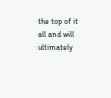the top of it all and will ultimately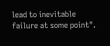lead to inevitable failure at some point".